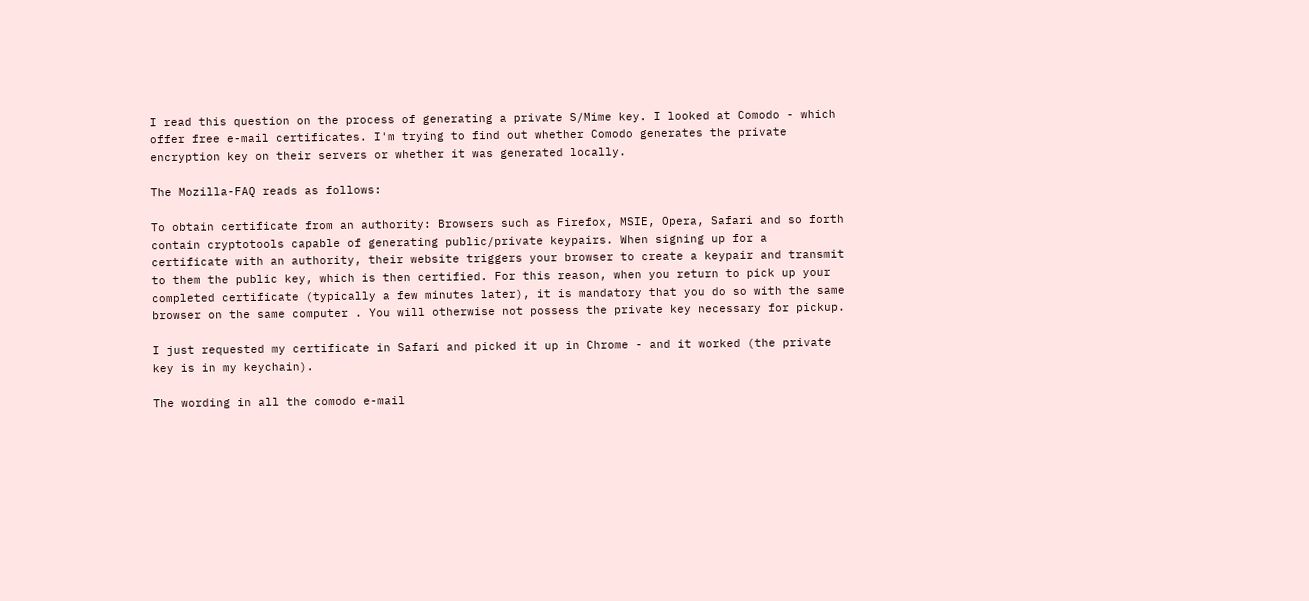I read this question on the process of generating a private S/Mime key. I looked at Comodo - which offer free e-mail certificates. I'm trying to find out whether Comodo generates the private encryption key on their servers or whether it was generated locally.

The Mozilla-FAQ reads as follows:

To obtain certificate from an authority: Browsers such as Firefox, MSIE, Opera, Safari and so forth contain cryptotools capable of generating public/private keypairs. When signing up for a certificate with an authority, their website triggers your browser to create a keypair and transmit to them the public key, which is then certified. For this reason, when you return to pick up your completed certificate (typically a few minutes later), it is mandatory that you do so with the same browser on the same computer . You will otherwise not possess the private key necessary for pickup.

I just requested my certificate in Safari and picked it up in Chrome - and it worked (the private key is in my keychain).

The wording in all the comodo e-mail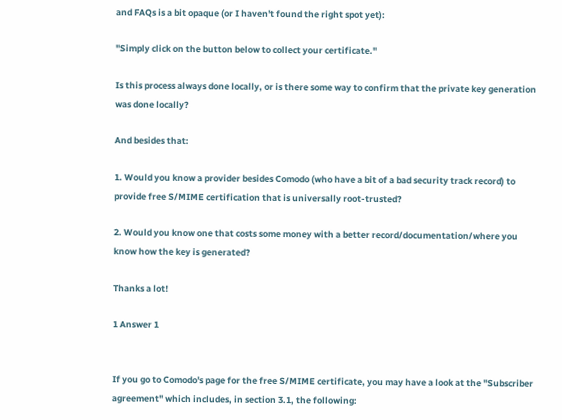and FAQs is a bit opaque (or I haven't found the right spot yet):

"Simply click on the button below to collect your certificate."

Is this process always done locally, or is there some way to confirm that the private key generation was done locally?

And besides that:

1. Would you know a provider besides Comodo (who have a bit of a bad security track record) to provide free S/MIME certification that is universally root-trusted?

2. Would you know one that costs some money with a better record/documentation/where you know how the key is generated?

Thanks a lot!

1 Answer 1


If you go to Comodo's page for the free S/MIME certificate, you may have a look at the "Subscriber agreement" which includes, in section 3.1, the following: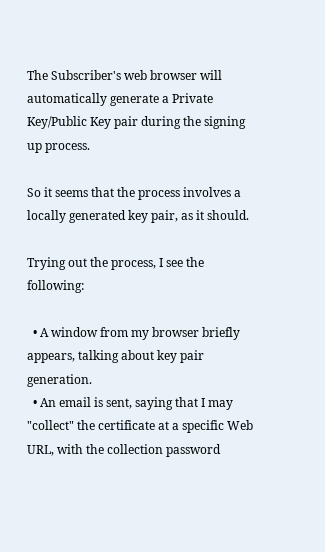The Subscriber's web browser will automatically generate a Private Key/Public Key pair during the signing up process.

So it seems that the process involves a locally generated key pair, as it should.

Trying out the process, I see the following:

  • A window from my browser briefly appears, talking about key pair generation.
  • An email is sent, saying that I may "collect" the certificate at a specific Web URL, with the collection password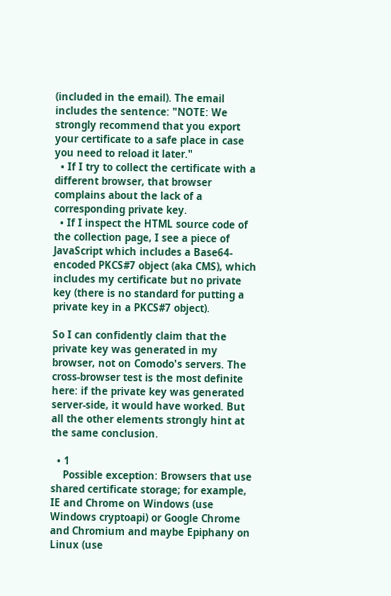(included in the email). The email includes the sentence: "NOTE: We strongly recommend that you export your certificate to a safe place in case you need to reload it later."
  • If I try to collect the certificate with a different browser, that browser complains about the lack of a corresponding private key.
  • If I inspect the HTML source code of the collection page, I see a piece of JavaScript which includes a Base64-encoded PKCS#7 object (aka CMS), which includes my certificate but no private key (there is no standard for putting a private key in a PKCS#7 object).

So I can confidently claim that the private key was generated in my browser, not on Comodo's servers. The cross-browser test is the most definite here: if the private key was generated server-side, it would have worked. But all the other elements strongly hint at the same conclusion.

  • 1
    Possible exception: Browsers that use shared certificate storage; for example, IE and Chrome on Windows (use Windows cryptoapi) or Google Chrome and Chromium and maybe Epiphany on Linux (use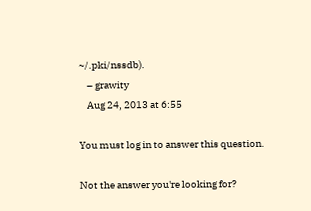~/.pki/nssdb).
    – grawity
    Aug 24, 2013 at 6:55

You must log in to answer this question.

Not the answer you're looking for?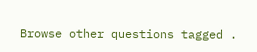Browse other questions tagged .